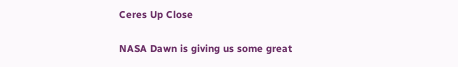Ceres Up Close

NASA Dawn is giving us some great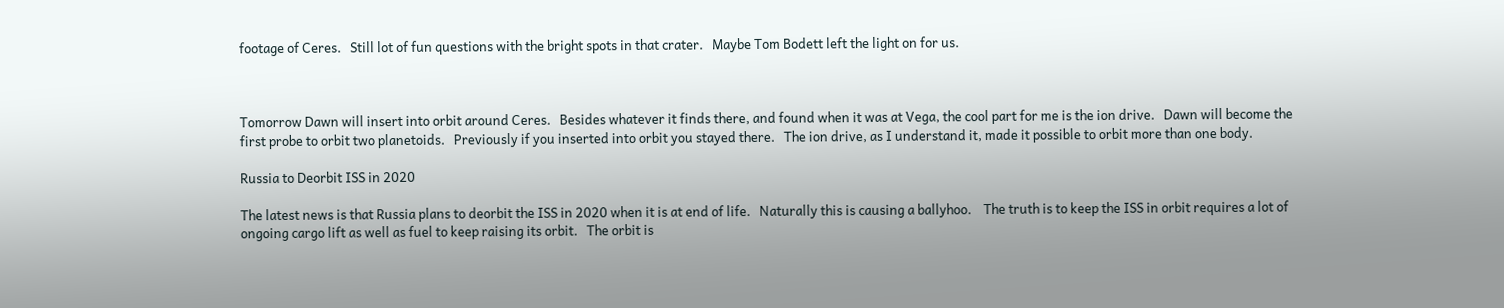footage of Ceres.   Still lot of fun questions with the bright spots in that crater.   Maybe Tom Bodett left the light on for us.



Tomorrow Dawn will insert into orbit around Ceres.   Besides whatever it finds there, and found when it was at Vega, the cool part for me is the ion drive.   Dawn will become the first probe to orbit two planetoids.   Previously if you inserted into orbit you stayed there.   The ion drive, as I understand it, made it possible to orbit more than one body.

Russia to Deorbit ISS in 2020

The latest news is that Russia plans to deorbit the ISS in 2020 when it is at end of life.   Naturally this is causing a ballyhoo.    The truth is to keep the ISS in orbit requires a lot of ongoing cargo lift as well as fuel to keep raising its orbit.   The orbit is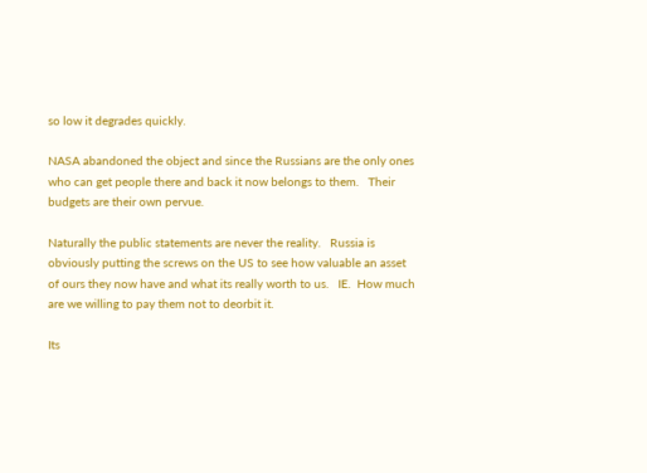so low it degrades quickly.

NASA abandoned the object and since the Russians are the only ones who can get people there and back it now belongs to them.   Their budgets are their own pervue.

Naturally the public statements are never the reality.   Russia is obviously putting the screws on the US to see how valuable an asset of ours they now have and what its really worth to us.   IE.  How much are we willing to pay them not to deorbit it.

Its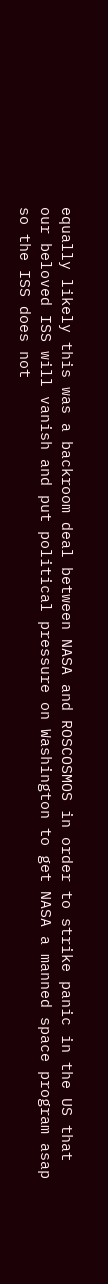equally likely this was a backroom deal between NASA and ROSCOSMOS in order to strike panic in the US that our beloved ISS will vanish and put political pressure on Washington to get NASA a manned space program asap so the ISS does not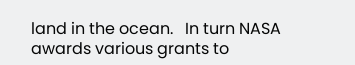land in the ocean.   In turn NASA awards various grants to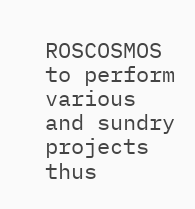ROSCOSMOS to perform various and sundry projects thus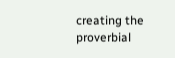creating the proverbial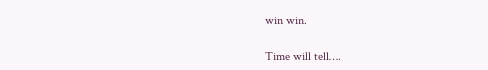win win.

Time will tell….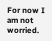For now I am not worried.